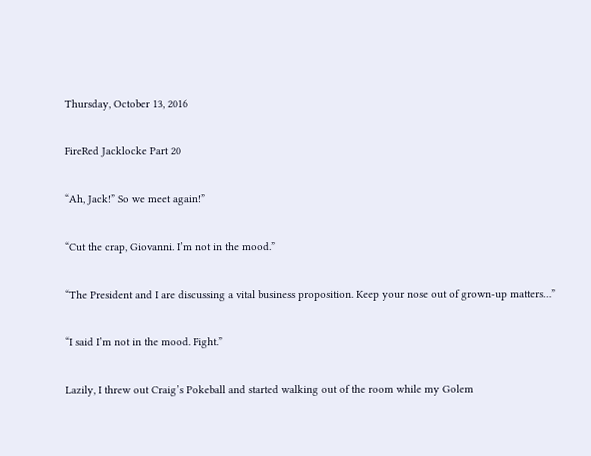Thursday, October 13, 2016

FireRed Jacklocke Part 20

“Ah, Jack!” So we meet again!”

“Cut the crap, Giovanni. I’m not in the mood.”

“The President and I are discussing a vital business proposition. Keep your nose out of grown-up matters…”

“I said I’m not in the mood. Fight.”

Lazily, I threw out Craig’s Pokeball and started walking out of the room while my Golem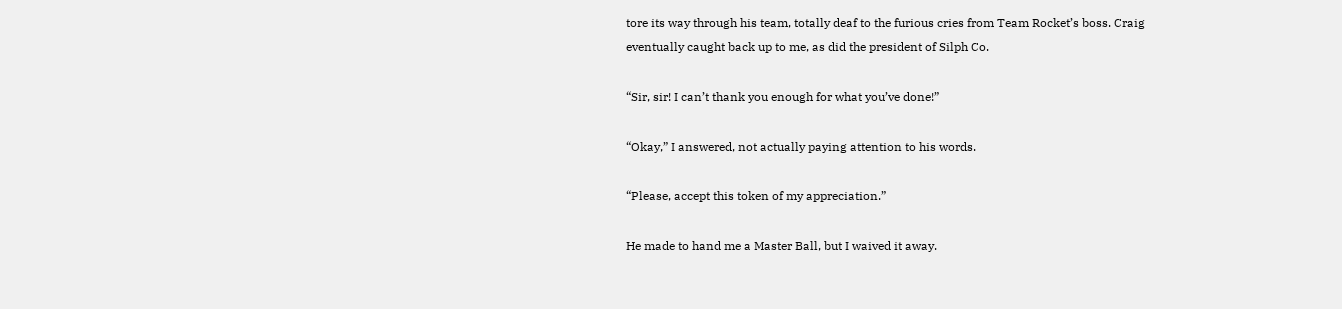tore its way through his team, totally deaf to the furious cries from Team Rocket’s boss. Craig eventually caught back up to me, as did the president of Silph Co.

“Sir, sir! I can’t thank you enough for what you’ve done!”

“Okay,” I answered, not actually paying attention to his words.

“Please, accept this token of my appreciation.”

He made to hand me a Master Ball, but I waived it away.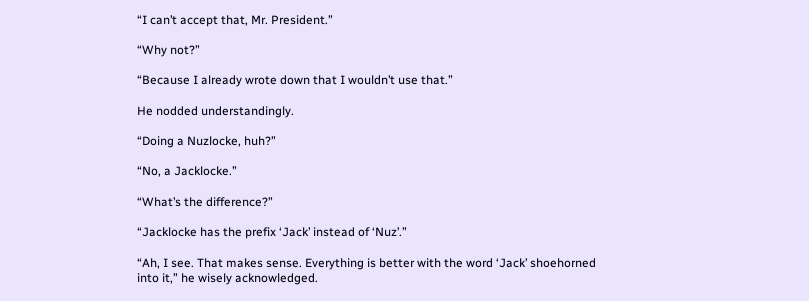“I can’t accept that, Mr. President.”

“Why not?”

“Because I already wrote down that I wouldn’t use that.”

He nodded understandingly.

“Doing a Nuzlocke, huh?”

“No, a Jacklocke.”

“What’s the difference?”

“Jacklocke has the prefix ‘Jack’ instead of ‘Nuz’.”

“Ah, I see. That makes sense. Everything is better with the word ‘Jack’ shoehorned into it,” he wisely acknowledged.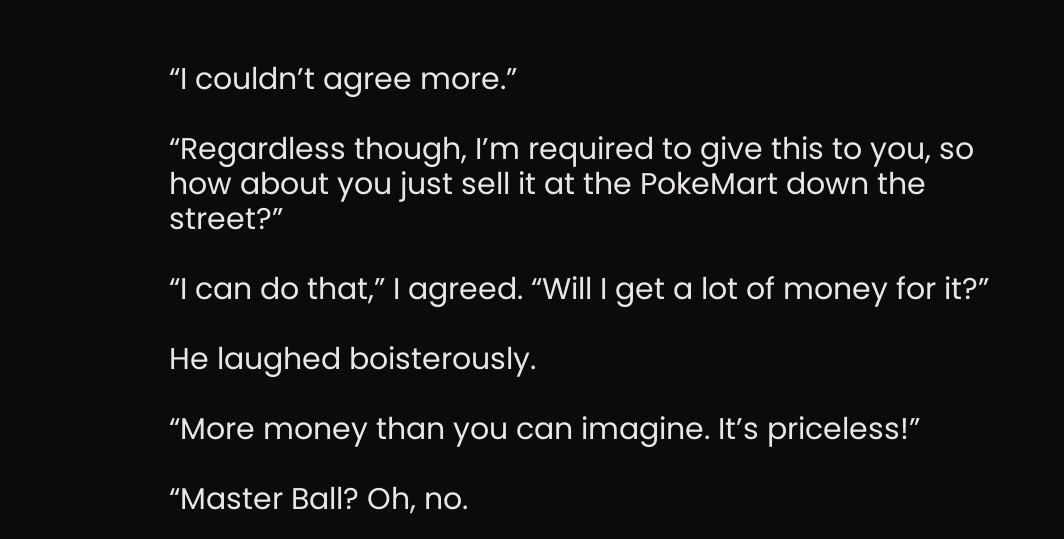“I couldn’t agree more.”

“Regardless though, I’m required to give this to you, so how about you just sell it at the PokeMart down the street?”

“I can do that,” I agreed. “Will I get a lot of money for it?”

He laughed boisterously.

“More money than you can imagine. It’s priceless!”

“Master Ball? Oh, no.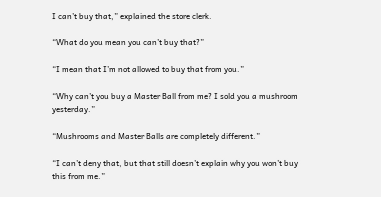I can’t buy that,” explained the store clerk.

“What do you mean you can’t buy that?”

“I mean that I’m not allowed to buy that from you.”

“Why can’t you buy a Master Ball from me? I sold you a mushroom yesterday.”

“Mushrooms and Master Balls are completely different.”

“I can’t deny that, but that still doesn’t explain why you won’t buy this from me.”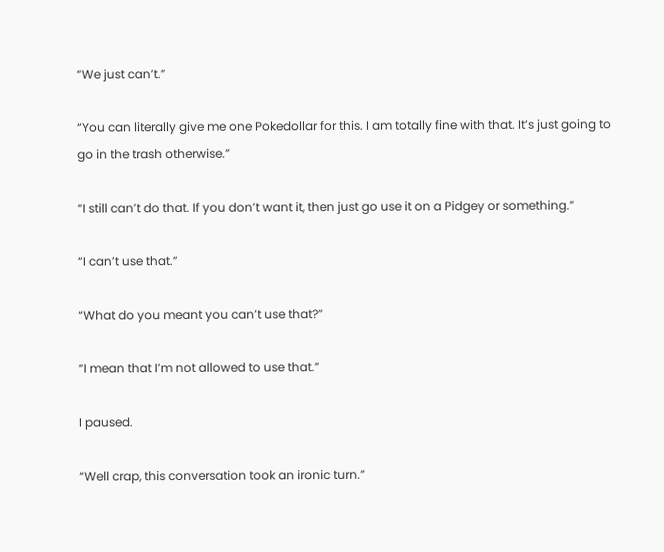“We just can’t.”

“You can literally give me one Pokedollar for this. I am totally fine with that. It’s just going to go in the trash otherwise.”

“I still can’t do that. If you don’t want it, then just go use it on a Pidgey or something.”

“I can’t use that.”

“What do you meant you can’t use that?”

“I mean that I’m not allowed to use that.”

I paused.

“Well crap, this conversation took an ironic turn.”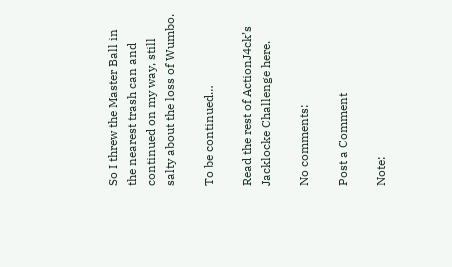So I threw the Master Ball in the nearest trash can and continued on my way, still salty about the loss of Wumbo.

To be continued…

Read the rest of ActionJ4ck’s Jacklocke Challenge here.

No comments:

Post a Comment

Note: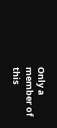Only a member of this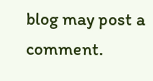blog may post a comment.